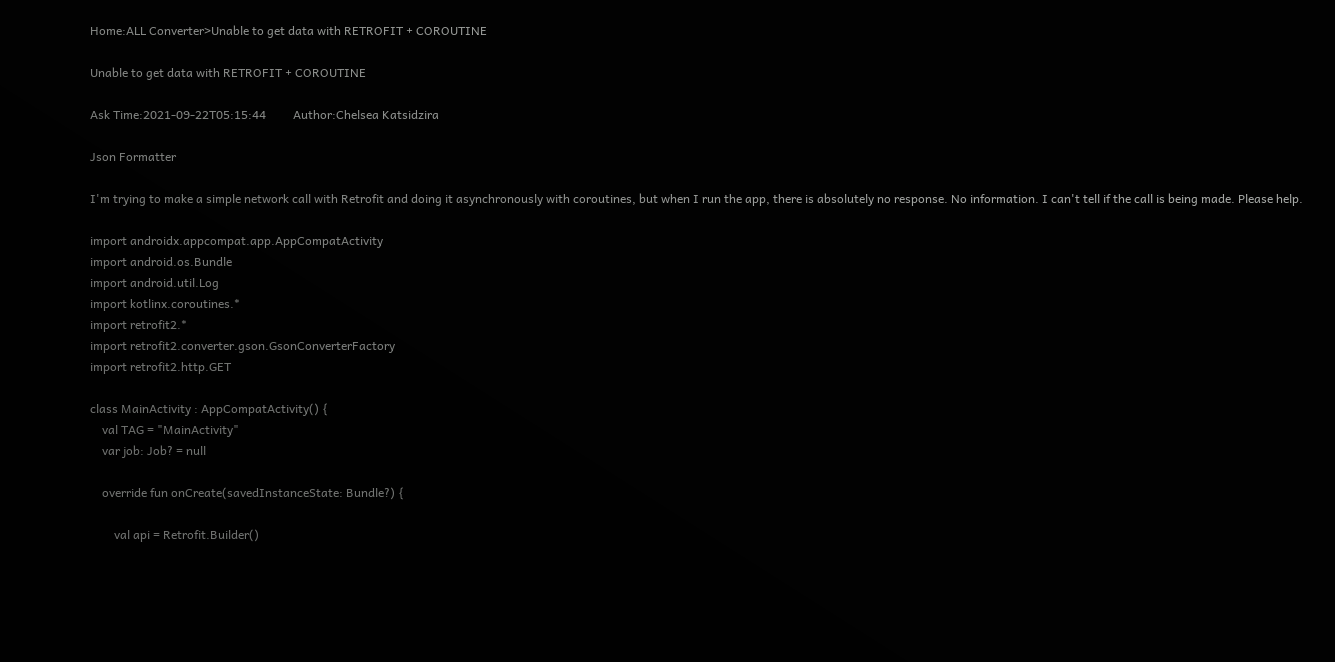Home:ALL Converter>Unable to get data with RETROFIT + COROUTINE

Unable to get data with RETROFIT + COROUTINE

Ask Time:2021-09-22T05:15:44         Author:Chelsea Katsidzira

Json Formatter

I'm trying to make a simple network call with Retrofit and doing it asynchronously with coroutines, but when I run the app, there is absolutely no response. No information. I can't tell if the call is being made. Please help.

import androidx.appcompat.app.AppCompatActivity
import android.os.Bundle
import android.util.Log
import kotlinx.coroutines.*
import retrofit2.*
import retrofit2.converter.gson.GsonConverterFactory
import retrofit2.http.GET

class MainActivity : AppCompatActivity() {
    val TAG = "MainActivity"
    var job: Job? = null

    override fun onCreate(savedInstanceState: Bundle?) {

        val api = Retrofit.Builder()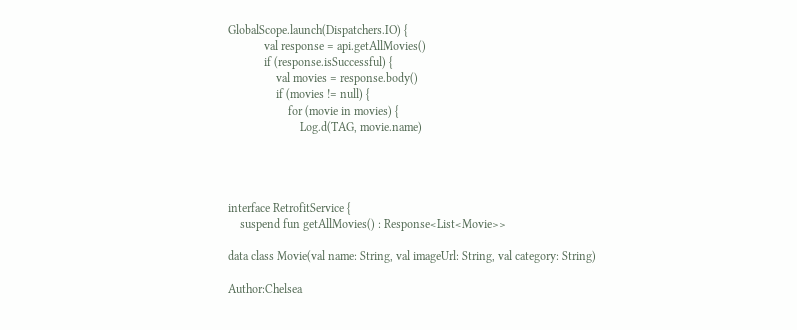GlobalScope.launch(Dispatchers.IO) {
            val response = api.getAllMovies()
            if (response.isSuccessful) {
                val movies = response.body()
                if (movies != null) {
                    for (movie in movies) {
                        Log.d(TAG, movie.name)




interface RetrofitService {
    suspend fun getAllMovies() : Response<List<Movie>>

data class Movie(val name: String, val imageUrl: String, val category: String)

Author:Chelsea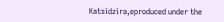Katsidzira,eproduced under the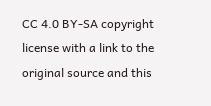CC 4.0 BY-SA copyright license with a link to the original source and this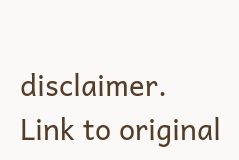disclaimer.
Link to original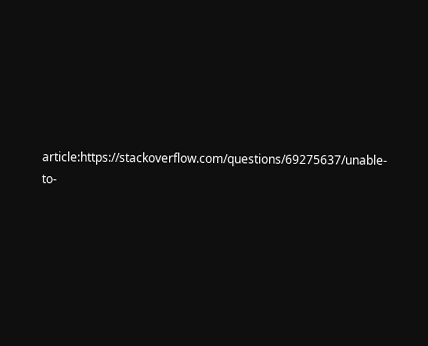article:https://stackoverflow.com/questions/69275637/unable-to-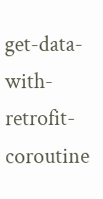get-data-with-retrofit-coroutine